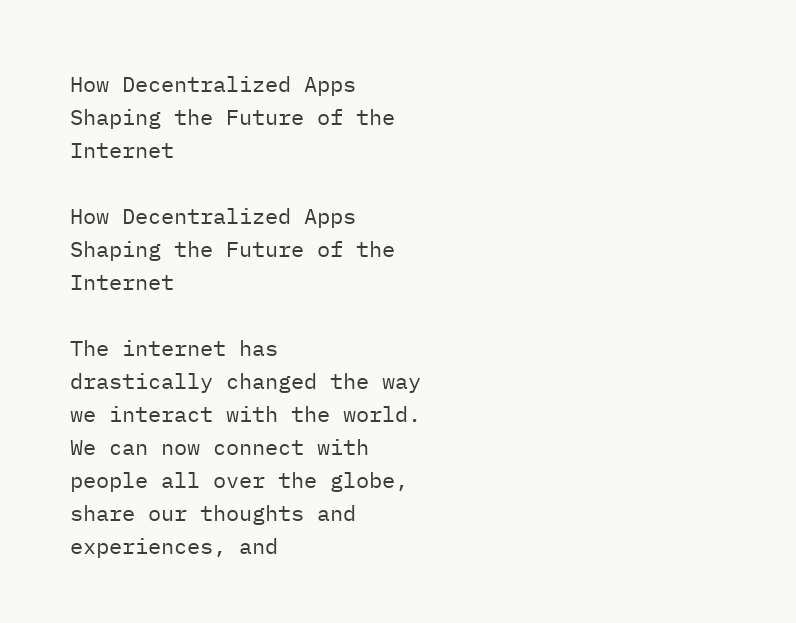How Decentralized Apps Shaping the Future of the Internet

How Decentralized Apps Shaping the Future of the Internet

The internet has drastically changed the way we interact with the world. We can now connect with people all over the globe, share our thoughts and experiences, and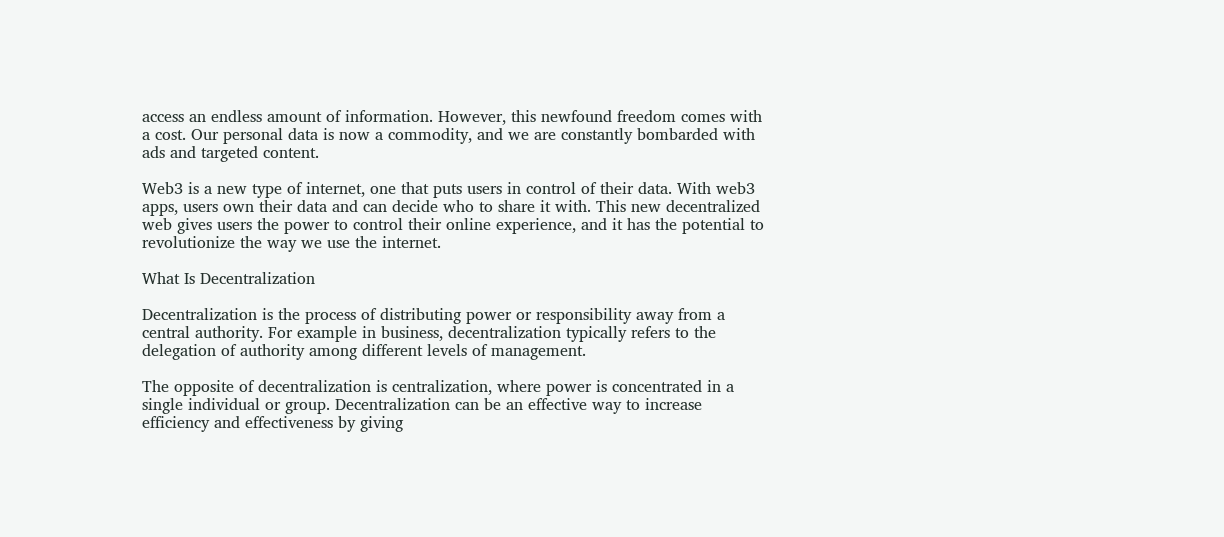access an endless amount of information. However, this newfound freedom comes with a cost. Our personal data is now a commodity, and we are constantly bombarded with ads and targeted content.

Web3 is a new type of internet, one that puts users in control of their data. With web3 apps, users own their data and can decide who to share it with. This new decentralized web gives users the power to control their online experience, and it has the potential to revolutionize the way we use the internet.

What Is Decentralization

Decentralization is the process of distributing power or responsibility away from a central authority. For example in business, decentralization typically refers to the delegation of authority among different levels of management.

The opposite of decentralization is centralization, where power is concentrated in a single individual or group. Decentralization can be an effective way to increase efficiency and effectiveness by giving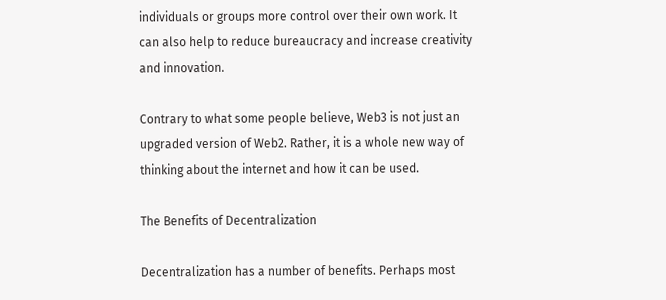individuals or groups more control over their own work. It can also help to reduce bureaucracy and increase creativity and innovation.

Contrary to what some people believe, Web3 is not just an upgraded version of Web2. Rather, it is a whole new way of thinking about the internet and how it can be used.

The Benefits of Decentralization

Decentralization has a number of benefits. Perhaps most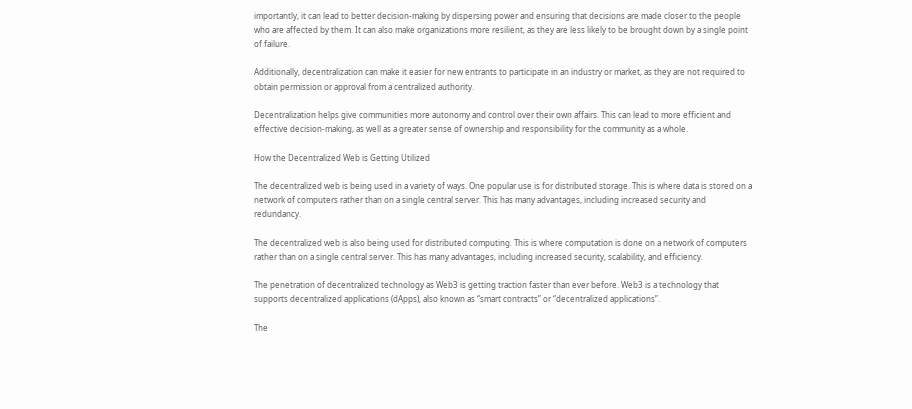importantly, it can lead to better decision-making by dispersing power and ensuring that decisions are made closer to the people who are affected by them. It can also make organizations more resilient, as they are less likely to be brought down by a single point of failure.

Additionally, decentralization can make it easier for new entrants to participate in an industry or market, as they are not required to obtain permission or approval from a centralized authority.

Decentralization helps give communities more autonomy and control over their own affairs. This can lead to more efficient and effective decision-making, as well as a greater sense of ownership and responsibility for the community as a whole.

How the Decentralized Web is Getting Utilized

The decentralized web is being used in a variety of ways. One popular use is for distributed storage. This is where data is stored on a network of computers rather than on a single central server. This has many advantages, including increased security and redundancy.

The decentralized web is also being used for distributed computing. This is where computation is done on a network of computers rather than on a single central server. This has many advantages, including increased security, scalability, and efficiency.

The penetration of decentralized technology as Web3 is getting traction faster than ever before. Web3 is a technology that supports decentralized applications (dApps), also known as “smart contracts” or “decentralized applications”.

The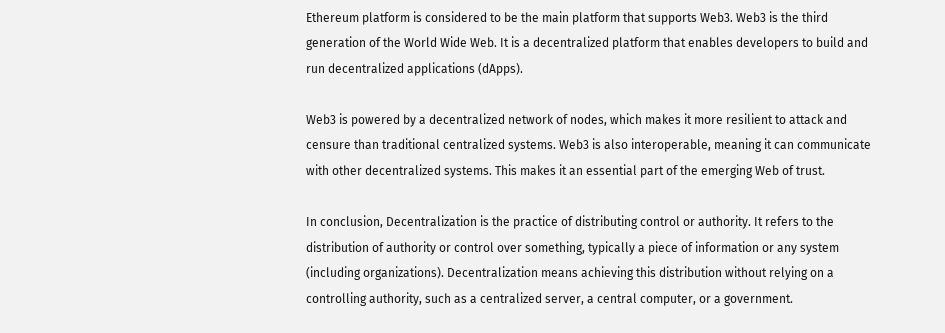Ethereum platform is considered to be the main platform that supports Web3. Web3 is the third generation of the World Wide Web. It is a decentralized platform that enables developers to build and run decentralized applications (dApps).

Web3 is powered by a decentralized network of nodes, which makes it more resilient to attack and censure than traditional centralized systems. Web3 is also interoperable, meaning it can communicate with other decentralized systems. This makes it an essential part of the emerging Web of trust.

In conclusion, Decentralization is the practice of distributing control or authority. It refers to the distribution of authority or control over something, typically a piece of information or any system (including organizations). Decentralization means achieving this distribution without relying on a controlling authority, such as a centralized server, a central computer, or a government.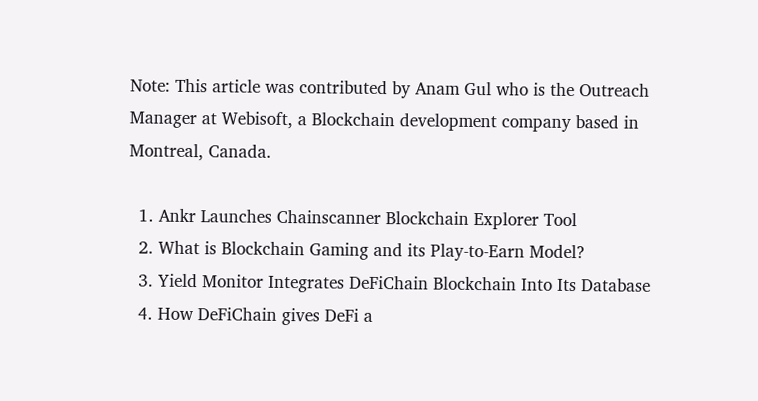Note: This article was contributed by Anam Gul who is the Outreach Manager at Webisoft, a Blockchain development company based in Montreal, Canada.

  1. Ankr Launches Chainscanner Blockchain Explorer Tool
  2. What is Blockchain Gaming and its Play-to-Earn Model?
  3. Yield Monitor Integrates DeFiChain Blockchain Into Its Database
  4. How DeFiChain gives DeFi a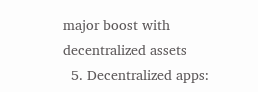major boost with decentralized assets
  5. Decentralized apps: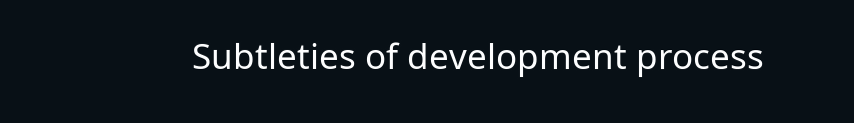Subtleties of development process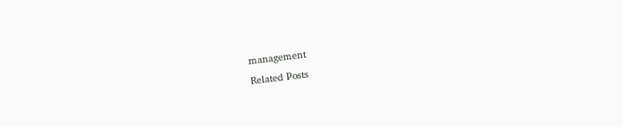management
Related Posts